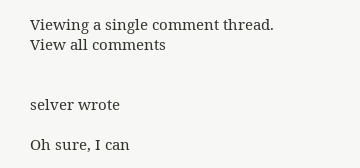Viewing a single comment thread. View all comments


selver wrote

Oh sure, I can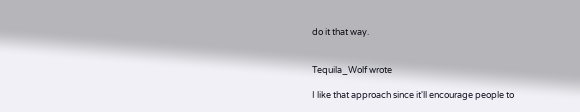do it that way.


Tequila_Wolf wrote

I like that approach since it'll encourage people to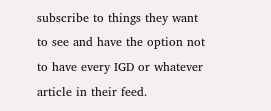subscribe to things they want to see and have the option not to have every IGD or whatever article in their feed.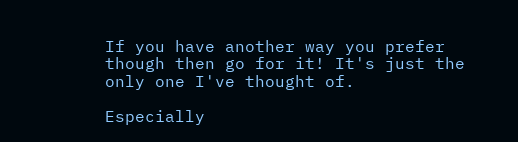If you have another way you prefer though then go for it! It's just the only one I've thought of.

Especially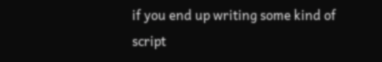if you end up writing some kind of script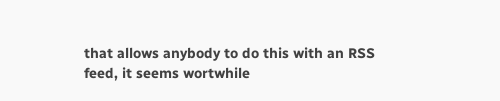that allows anybody to do this with an RSS feed, it seems wortwhile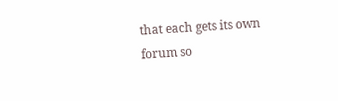that each gets its own forum so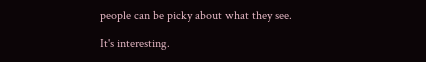people can be picky about what they see.

It's interesting.